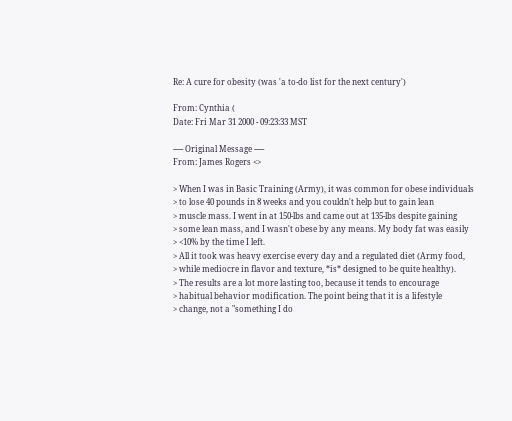Re: A cure for obesity (was 'a to-do list for the next century')

From: Cynthia (
Date: Fri Mar 31 2000 - 09:23:33 MST

----- Original Message -----
From: James Rogers <>

> When I was in Basic Training (Army), it was common for obese individuals
> to lose 40 pounds in 8 weeks and you couldn't help but to gain lean
> muscle mass. I went in at 150-lbs and came out at 135-lbs despite gaining
> some lean mass, and I wasn't obese by any means. My body fat was easily
> <10% by the time I left.
> All it took was heavy exercise every day and a regulated diet (Army food,
> while mediocre in flavor and texture, *is* designed to be quite healthy).
> The results are a lot more lasting too, because it tends to encourage
> habitual behavior modification. The point being that it is a lifestyle
> change, not a "something I do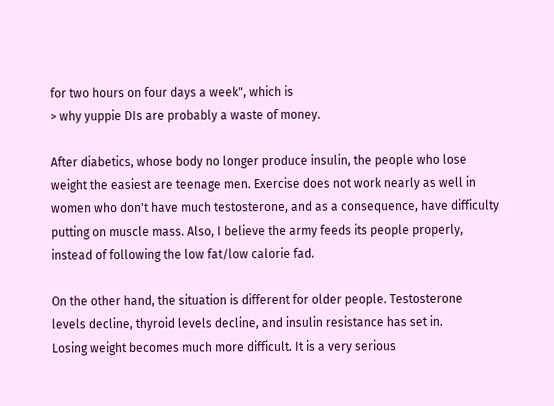for two hours on four days a week", which is
> why yuppie DIs are probably a waste of money.

After diabetics, whose body no longer produce insulin, the people who lose
weight the easiest are teenage men. Exercise does not work nearly as well in
women who don't have much testosterone, and as a consequence, have difficulty
putting on muscle mass. Also, I believe the army feeds its people properly,
instead of following the low fat/low calorie fad.

On the other hand, the situation is different for older people. Testosterone
levels decline, thyroid levels decline, and insulin resistance has set in.
Losing weight becomes much more difficult. It is a very serious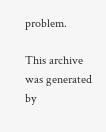problem.

This archive was generated by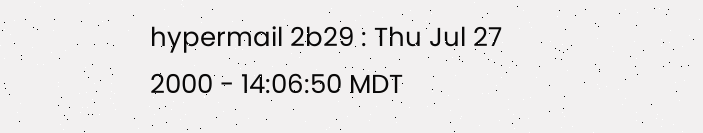hypermail 2b29 : Thu Jul 27 2000 - 14:06:50 MDT